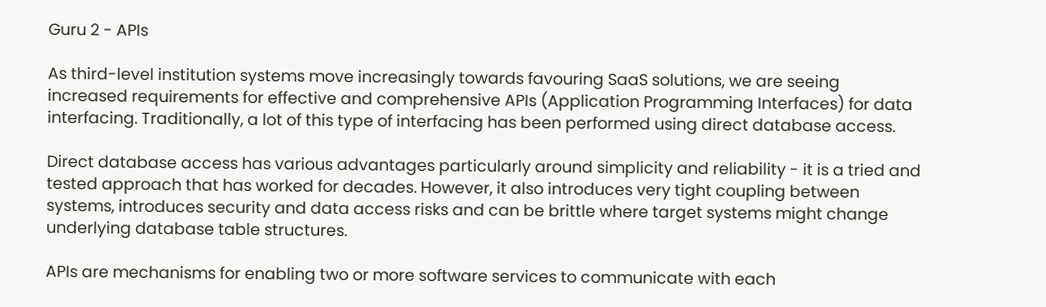Guru 2 - APIs

As third-level institution systems move increasingly towards favouring SaaS solutions, we are seeing increased requirements for effective and comprehensive APIs (Application Programming Interfaces) for data interfacing. Traditionally, a lot of this type of interfacing has been performed using direct database access.

Direct database access has various advantages particularly around simplicity and reliability - it is a tried and tested approach that has worked for decades. However, it also introduces very tight coupling between systems, introduces security and data access risks and can be brittle where target systems might change underlying database table structures.

APIs are mechanisms for enabling two or more software services to communicate with each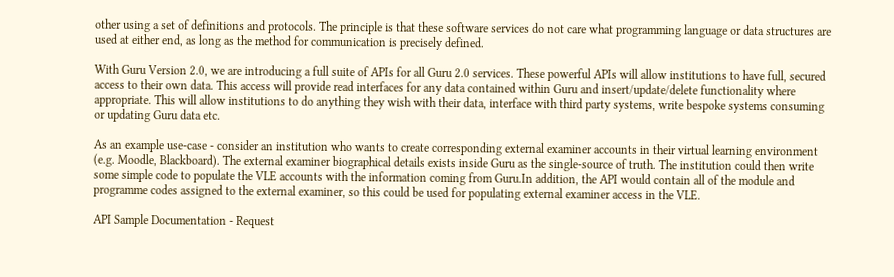other using a set of definitions and protocols. The principle is that these software services do not care what programming language or data structures are used at either end, as long as the method for communication is precisely defined.

With Guru Version 2.0, we are introducing a full suite of APIs for all Guru 2.0 services. These powerful APIs will allow institutions to have full, secured access to their own data. This access will provide read interfaces for any data contained within Guru and insert/update/delete functionality where appropriate. This will allow institutions to do anything they wish with their data, interface with third party systems, write bespoke systems consuming or updating Guru data etc.

As an example use-case - consider an institution who wants to create corresponding external examiner accounts in their virtual learning environment (e.g. Moodle, Blackboard). The external examiner biographical details exists inside Guru as the single-source of truth. The institution could then write some simple code to populate the VLE accounts with the information coming from Guru.In addition, the API would contain all of the module and programme codes assigned to the external examiner, so this could be used for populating external examiner access in the VLE.

API Sample Documentation - Request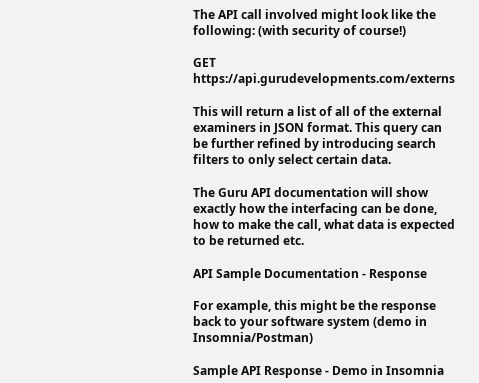The API call involved might look like the following: (with security of course!)

GET   https://api.gurudevelopments.com/externs

This will return a list of all of the external examiners in JSON format. This query can be further refined by introducing search filters to only select certain data.

The Guru API documentation will show exactly how the interfacing can be done, how to make the call, what data is expected to be returned etc.

API Sample Documentation - Response

For example, this might be the response back to your software system (demo in Insomnia/Postman)

Sample API Response - Demo in Insomnia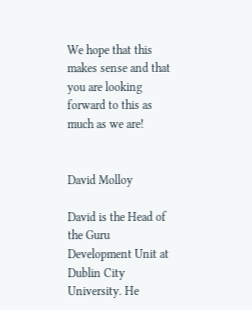We hope that this makes sense and that you are looking forward to this as much as we are!


David Molloy

David is the Head of the Guru Development Unit at Dublin City University. He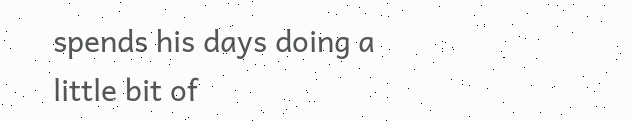spends his days doing a little bit of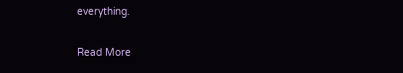everything.

Read More